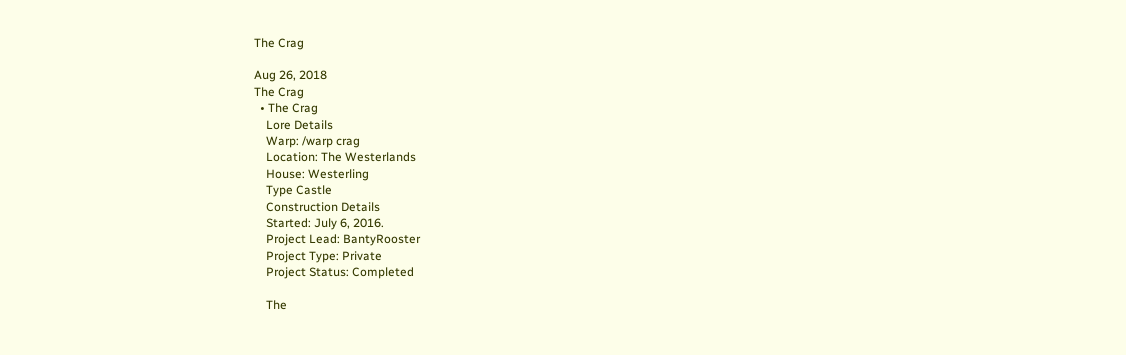The Crag

Aug 26, 2018
The Crag
  • The Crag
    Lore Details
    Warp: /warp crag
    Location: The Westerlands
    House: Westerling
    Type Castle
    Construction Details
    Started: July 6, 2016.
    Project Lead: BantyRooster
    Project Type: Private
    Project Status: Completed

    The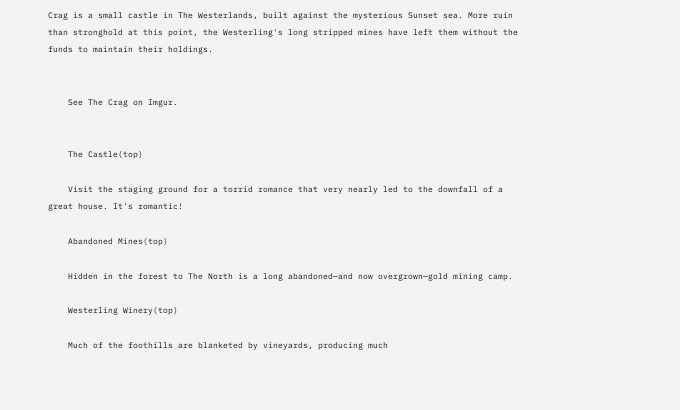Crag is a small castle in The Westerlands, built against the mysterious Sunset sea. More ruin than stronghold at this point, the Westerling's long stripped mines have left them without the funds to maintain their holdings.


    See The Crag on Imgur.


    The Castle(top)

    Visit the staging ground for a torrid romance that very nearly led to the downfall of a great house. It's romantic!

    Abandoned Mines(top)

    Hidden in the forest to The North is a long abandoned—and now overgrown—gold mining camp.

    Westerling Winery(top)

    Much of the foothills are blanketed by vineyards, producing much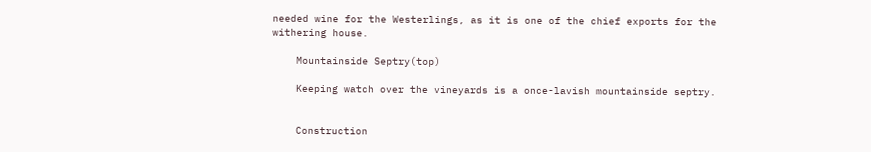needed wine for the Westerlings, as it is one of the chief exports for the withering house.

    Mountainside Septry(top)

    Keeping watch over the vineyards is a once-lavish mountainside septry.


    Construction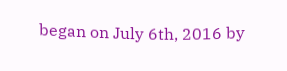began on July 6th, 2016 by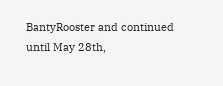BantyRooster and continued until May 28th,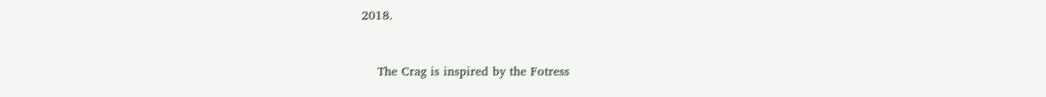2018.


    The Crag is inspired by the Fotress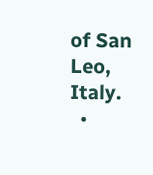of San Leo, Italy.
  •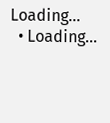Loading...
  • Loading...